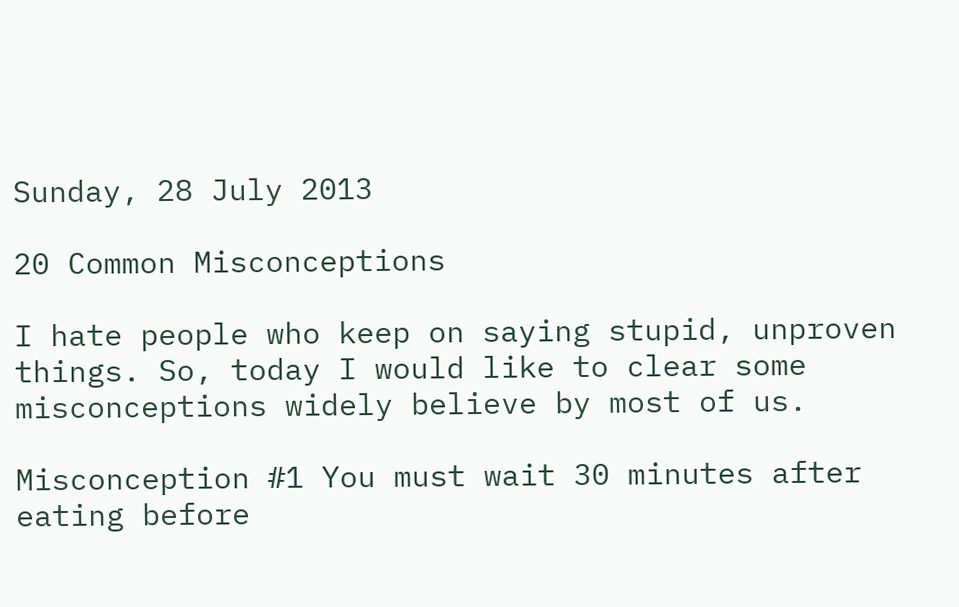Sunday, 28 July 2013

20 Common Misconceptions

I hate people who keep on saying stupid, unproven things. So, today I would like to clear some misconceptions widely believe by most of us.

Misconception #1 You must wait 30 minutes after eating before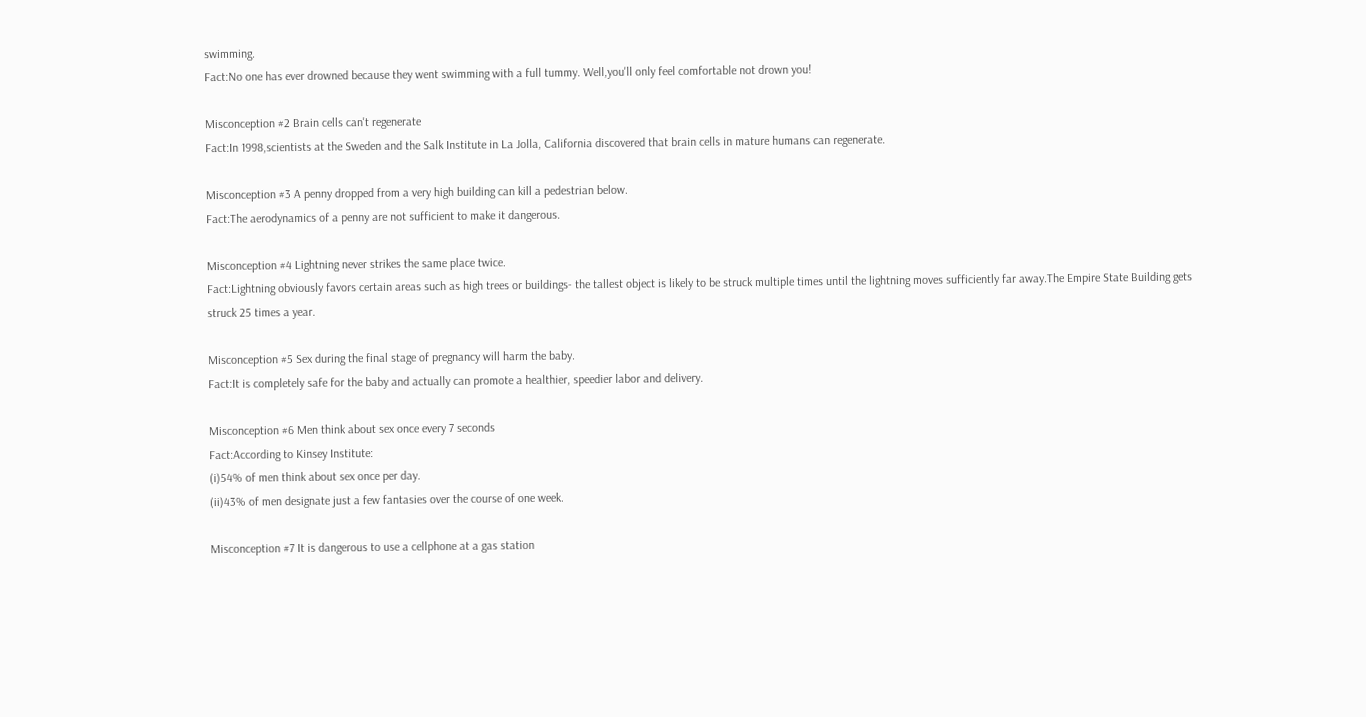swimming.
Fact:No one has ever drowned because they went swimming with a full tummy. Well,you'll only feel comfortable not drown you!

Misconception #2 Brain cells can't regenerate
Fact:In 1998,scientists at the Sweden and the Salk Institute in La Jolla, California discovered that brain cells in mature humans can regenerate.

Misconception #3 A penny dropped from a very high building can kill a pedestrian below.
Fact:The aerodynamics of a penny are not sufficient to make it dangerous.

Misconception #4 Lightning never strikes the same place twice.
Fact:Lightning obviously favors certain areas such as high trees or buildings- the tallest object is likely to be struck multiple times until the lightning moves sufficiently far away.The Empire State Building gets struck 25 times a year.

Misconception #5 Sex during the final stage of pregnancy will harm the baby.
Fact:It is completely safe for the baby and actually can promote a healthier, speedier labor and delivery.

Misconception #6 Men think about sex once every 7 seconds
Fact:According to Kinsey Institute:
(i)54% of men think about sex once per day.
(ii)43% of men designate just a few fantasies over the course of one week.

Misconception #7 It is dangerous to use a cellphone at a gas station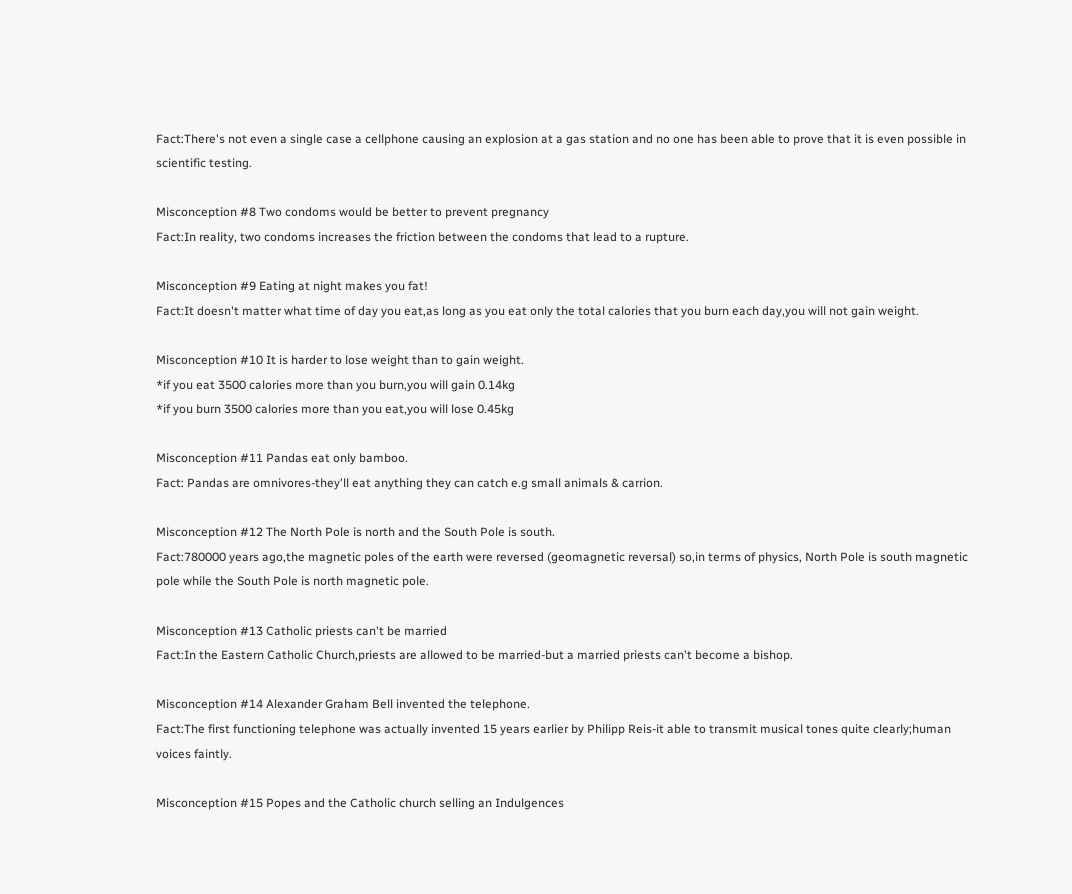Fact:There's not even a single case a cellphone causing an explosion at a gas station and no one has been able to prove that it is even possible in scientific testing.

Misconception #8 Two condoms would be better to prevent pregnancy
Fact:In reality, two condoms increases the friction between the condoms that lead to a rupture.

Misconception #9 Eating at night makes you fat!
Fact:It doesn't matter what time of day you eat,as long as you eat only the total calories that you burn each day,you will not gain weight.

Misconception #10 It is harder to lose weight than to gain weight.
*if you eat 3500 calories more than you burn,you will gain 0.14kg
*if you burn 3500 calories more than you eat,you will lose 0.45kg

Misconception #11 Pandas eat only bamboo.
Fact: Pandas are omnivores-they'll eat anything they can catch e.g small animals & carrion.

Misconception #12 The North Pole is north and the South Pole is south.
Fact:780000 years ago,the magnetic poles of the earth were reversed (geomagnetic reversal) so,in terms of physics, North Pole is south magnetic pole while the South Pole is north magnetic pole.

Misconception #13 Catholic priests can't be married
Fact:In the Eastern Catholic Church,priests are allowed to be married-but a married priests can't become a bishop.

Misconception #14 Alexander Graham Bell invented the telephone.
Fact:The first functioning telephone was actually invented 15 years earlier by Philipp Reis-it able to transmit musical tones quite clearly;human voices faintly.

Misconception #15 Popes and the Catholic church selling an Indulgences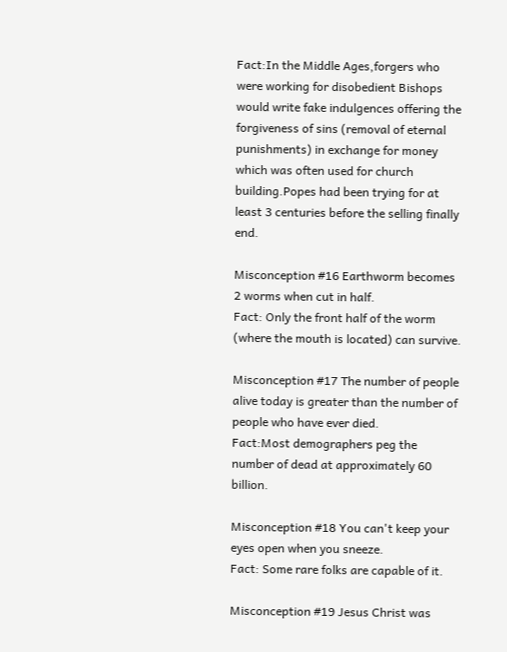Fact:In the Middle Ages,forgers who were working for disobedient Bishops would write fake indulgences offering the forgiveness of sins (removal of eternal punishments) in exchange for money which was often used for church building.Popes had been trying for at least 3 centuries before the selling finally end.

Misconception #16 Earthworm becomes 2 worms when cut in half.
Fact: Only the front half of the worm (where the mouth is located) can survive.

Misconception #17 The number of people alive today is greater than the number of people who have ever died.
Fact:Most demographers peg the number of dead at approximately 60 billion.

Misconception #18 You can't keep your eyes open when you sneeze.
Fact: Some rare folks are capable of it.

Misconception #19 Jesus Christ was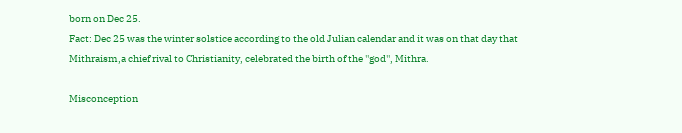born on Dec 25.
Fact: Dec 25 was the winter solstice according to the old Julian calendar and it was on that day that Mithraism,a chief rival to Christianity, celebrated the birth of the ''god'', Mithra.

Misconception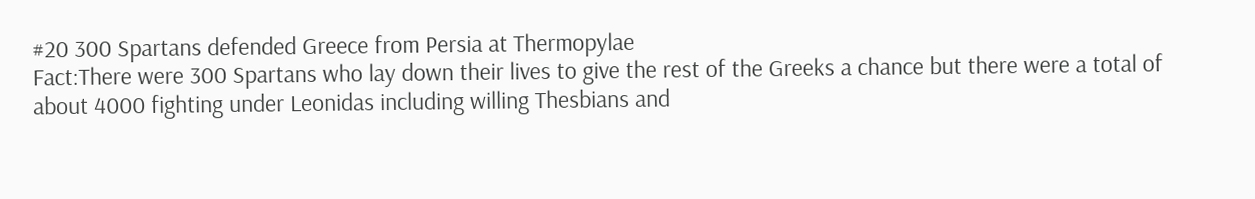#20 300 Spartans defended Greece from Persia at Thermopylae
Fact:There were 300 Spartans who lay down their lives to give the rest of the Greeks a chance but there were a total of about 4000 fighting under Leonidas including willing Thesbians and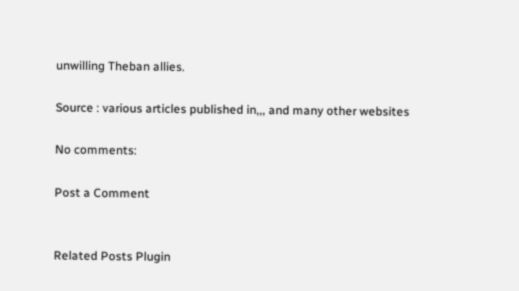unwilling Theban allies.

Source : various articles published in,,, and many other websites

No comments:

Post a Comment


Related Posts Plugin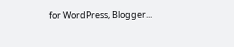for WordPress, Blogger...